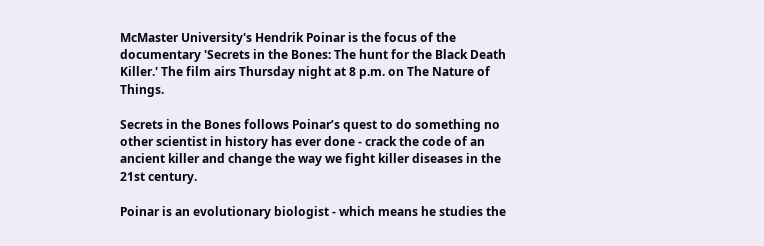McMaster University's Hendrik Poinar is the focus of the documentary 'Secrets in the Bones: The hunt for the Black Death Killer.' The film airs Thursday night at 8 p.m. on The Nature of Things.

Secrets in the Bones follows Poinar’s quest to do something no other scientist in history has ever done - crack the code of an ancient killer and change the way we fight killer diseases in the 21st century.

Poinar is an evolutionary biologist - which means he studies the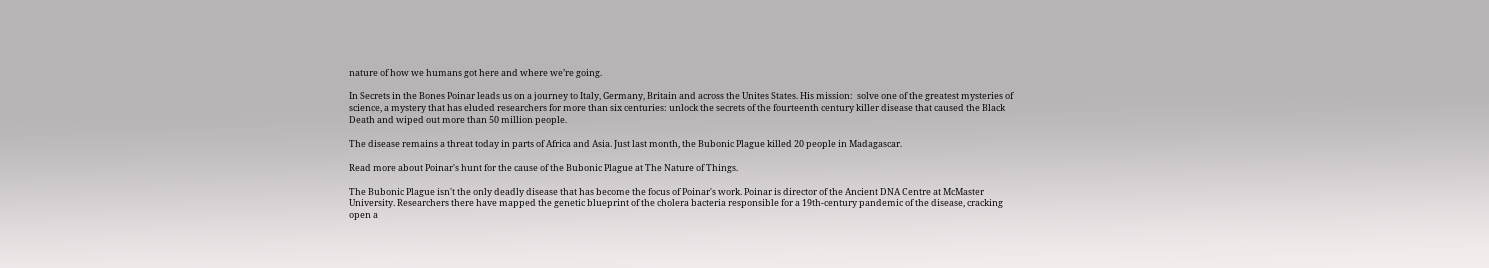nature of how we humans got here and where we’re going.

In Secrets in the Bones Poinar leads us on a journey to Italy, Germany, Britain and across the Unites States. His mission:  solve one of the greatest mysteries of science, a mystery that has eluded researchers for more than six centuries: unlock the secrets of the fourteenth century killer disease that caused the Black Death and wiped out more than 50 million people.

The disease remains a threat today in parts of Africa and Asia. Just last month, the Bubonic Plague killed 20 people in Madagascar.

Read more about Poinar's hunt for the cause of the Bubonic Plague at The Nature of Things.

The Bubonic Plague isn't the only deadly disease that has become the focus of Poinar's work. Poinar is director of the Ancient DNA Centre at McMaster University. Researchers there have mapped the genetic blueprint of the cholera bacteria responsible for a 19th-century pandemic of the disease, cracking open a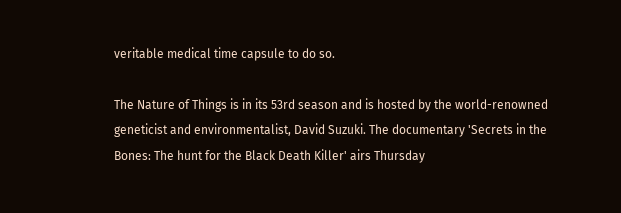veritable medical time capsule to do so.

The Nature of Things is in its 53rd season and is hosted by the world-renowned geneticist and environmentalist, David Suzuki. The documentary 'Secrets in the Bones: The hunt for the Black Death Killer' airs Thursday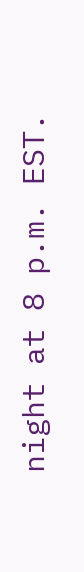night at 8 p.m. EST.